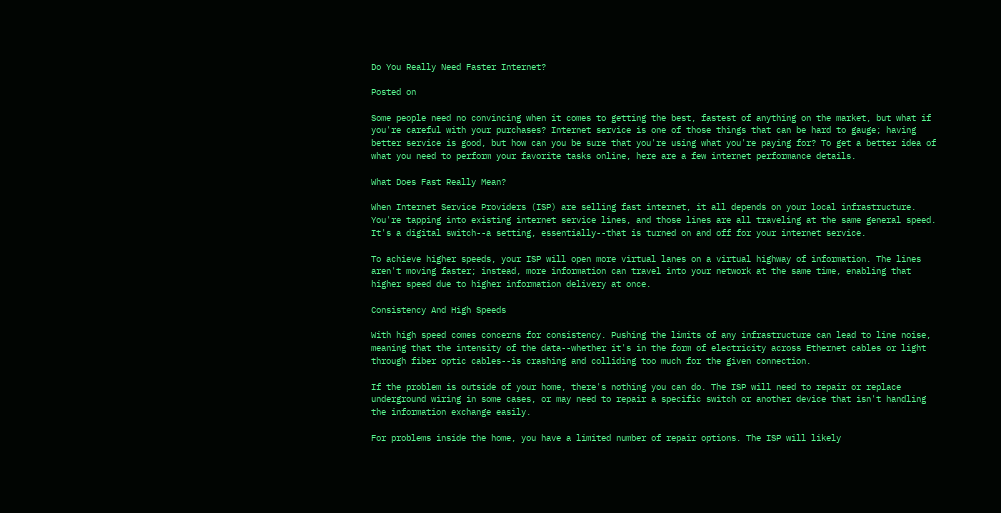Do You Really Need Faster Internet?

Posted on

Some people need no convincing when it comes to getting the best, fastest of anything on the market, but what if you're careful with your purchases? Internet service is one of those things that can be hard to gauge; having better service is good, but how can you be sure that you're using what you're paying for? To get a better idea of what you need to perform your favorite tasks online, here are a few internet performance details.

What Does Fast Really Mean?

When Internet Service Providers (ISP) are selling fast internet, it all depends on your local infrastructure. You're tapping into existing internet service lines, and those lines are all traveling at the same general speed. It's a digital switch--a setting, essentially--that is turned on and off for your internet service.

To achieve higher speeds, your ISP will open more virtual lanes on a virtual highway of information. The lines aren't moving faster; instead, more information can travel into your network at the same time, enabling that higher speed due to higher information delivery at once.

Consistency And High Speeds

With high speed comes concerns for consistency. Pushing the limits of any infrastructure can lead to line noise, meaning that the intensity of the data--whether it's in the form of electricity across Ethernet cables or light through fiber optic cables--is crashing and colliding too much for the given connection.

If the problem is outside of your home, there's nothing you can do. The ISP will need to repair or replace underground wiring in some cases, or may need to repair a specific switch or another device that isn't handling the information exchange easily.

For problems inside the home, you have a limited number of repair options. The ISP will likely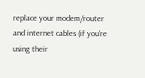replace your modem/router and internet cables (if you're using their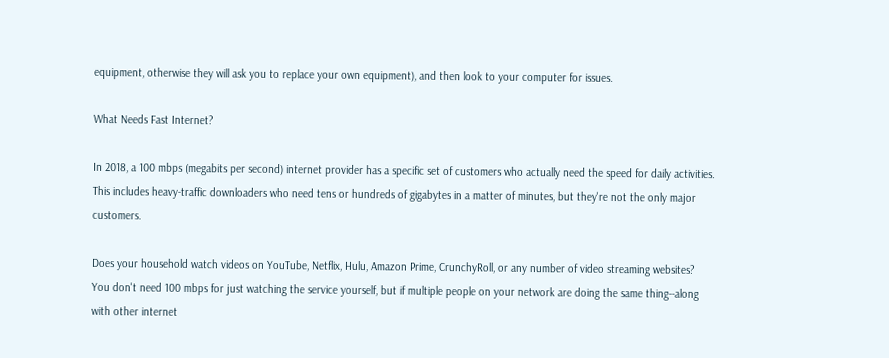equipment, otherwise they will ask you to replace your own equipment), and then look to your computer for issues.

What Needs Fast Internet?

In 2018, a 100 mbps (megabits per second) internet provider has a specific set of customers who actually need the speed for daily activities. This includes heavy-traffic downloaders who need tens or hundreds of gigabytes in a matter of minutes, but they're not the only major customers.

Does your household watch videos on YouTube, Netflix, Hulu, Amazon Prime, CrunchyRoll, or any number of video streaming websites? You don't need 100 mbps for just watching the service yourself, but if multiple people on your network are doing the same thing--along with other internet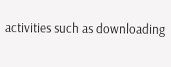activities such as downloading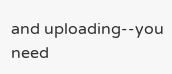and uploading--you need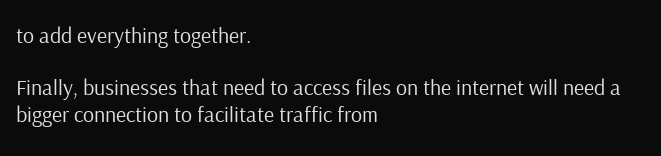to add everything together.

Finally, businesses that need to access files on the internet will need a bigger connection to facilitate traffic from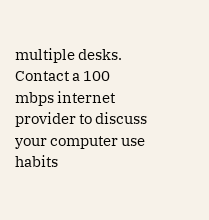multiple desks. Contact a 100 mbps internet provider to discuss your computer use habits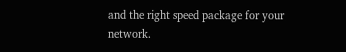and the right speed package for your network.